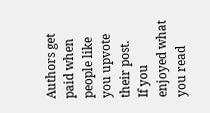Authors get paid when people like you upvote their post.
If you enjoyed what you read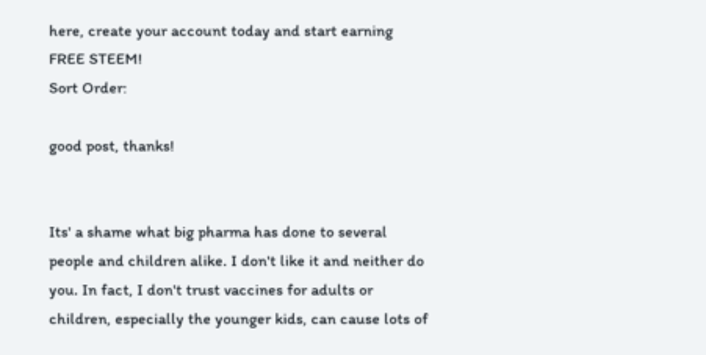here, create your account today and start earning FREE STEEM!
Sort Order:

good post, thanks!


Its' a shame what big pharma has done to several people and children alike. I don't like it and neither do you. In fact, I don't trust vaccines for adults or children, especially the younger kids, can cause lots of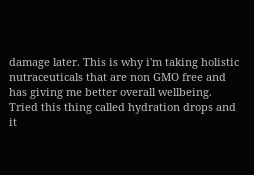damage later. This is why i'm taking holistic nutraceuticals that are non GMO free and has giving me better overall wellbeing.
Tried this thing called hydration drops and it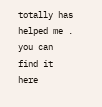totally has helped me . you can find it here